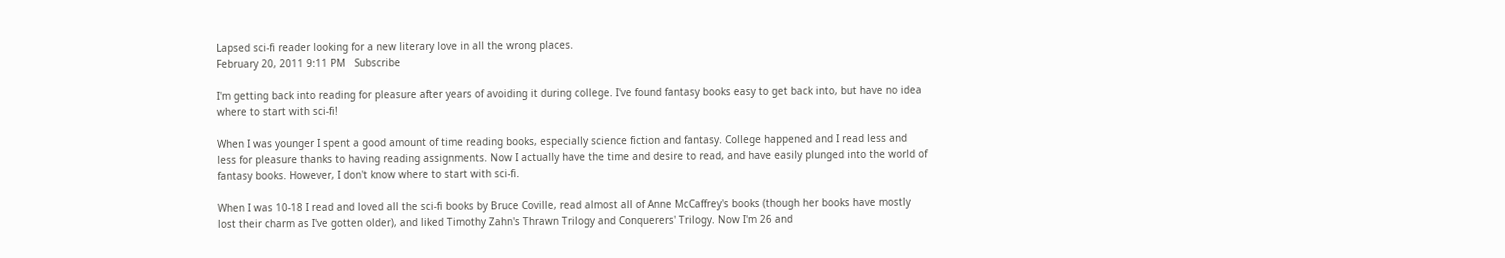Lapsed sci-fi reader looking for a new literary love in all the wrong places.
February 20, 2011 9:11 PM   Subscribe

I'm getting back into reading for pleasure after years of avoiding it during college. I've found fantasy books easy to get back into, but have no idea where to start with sci-fi!

When I was younger I spent a good amount of time reading books, especially science fiction and fantasy. College happened and I read less and less for pleasure thanks to having reading assignments. Now I actually have the time and desire to read, and have easily plunged into the world of fantasy books. However, I don't know where to start with sci-fi.

When I was 10-18 I read and loved all the sci-fi books by Bruce Coville, read almost all of Anne McCaffrey's books (though her books have mostly lost their charm as I've gotten older), and liked Timothy Zahn's Thrawn Trilogy and Conquerers' Trilogy. Now I'm 26 and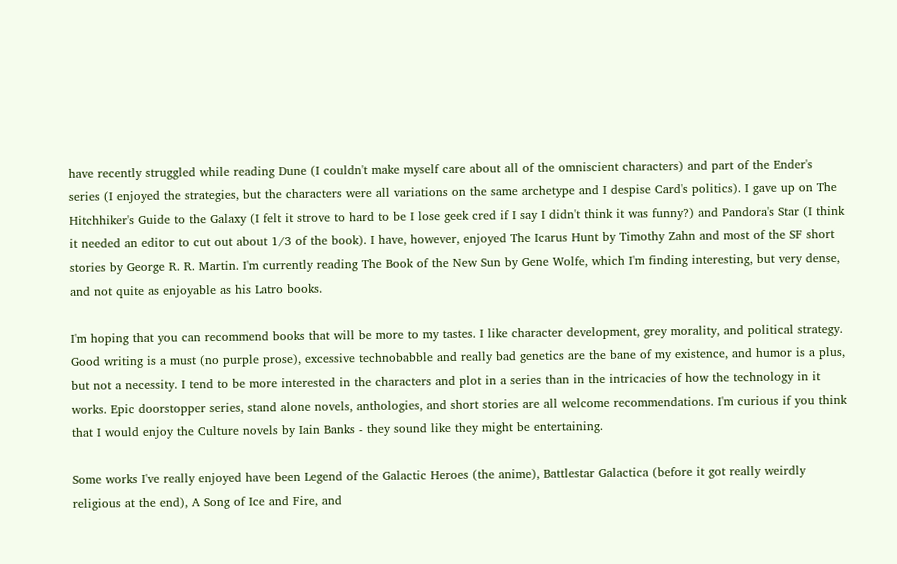have recently struggled while reading Dune (I couldn't make myself care about all of the omniscient characters) and part of the Ender's series (I enjoyed the strategies, but the characters were all variations on the same archetype and I despise Card's politics). I gave up on The Hitchhiker's Guide to the Galaxy (I felt it strove to hard to be I lose geek cred if I say I didn't think it was funny?) and Pandora's Star (I think it needed an editor to cut out about 1/3 of the book). I have, however, enjoyed The Icarus Hunt by Timothy Zahn and most of the SF short stories by George R. R. Martin. I'm currently reading The Book of the New Sun by Gene Wolfe, which I'm finding interesting, but very dense, and not quite as enjoyable as his Latro books.

I'm hoping that you can recommend books that will be more to my tastes. I like character development, grey morality, and political strategy. Good writing is a must (no purple prose), excessive technobabble and really bad genetics are the bane of my existence, and humor is a plus, but not a necessity. I tend to be more interested in the characters and plot in a series than in the intricacies of how the technology in it works. Epic doorstopper series, stand alone novels, anthologies, and short stories are all welcome recommendations. I'm curious if you think that I would enjoy the Culture novels by Iain Banks - they sound like they might be entertaining.

Some works I've really enjoyed have been Legend of the Galactic Heroes (the anime), Battlestar Galactica (before it got really weirdly religious at the end), A Song of Ice and Fire, and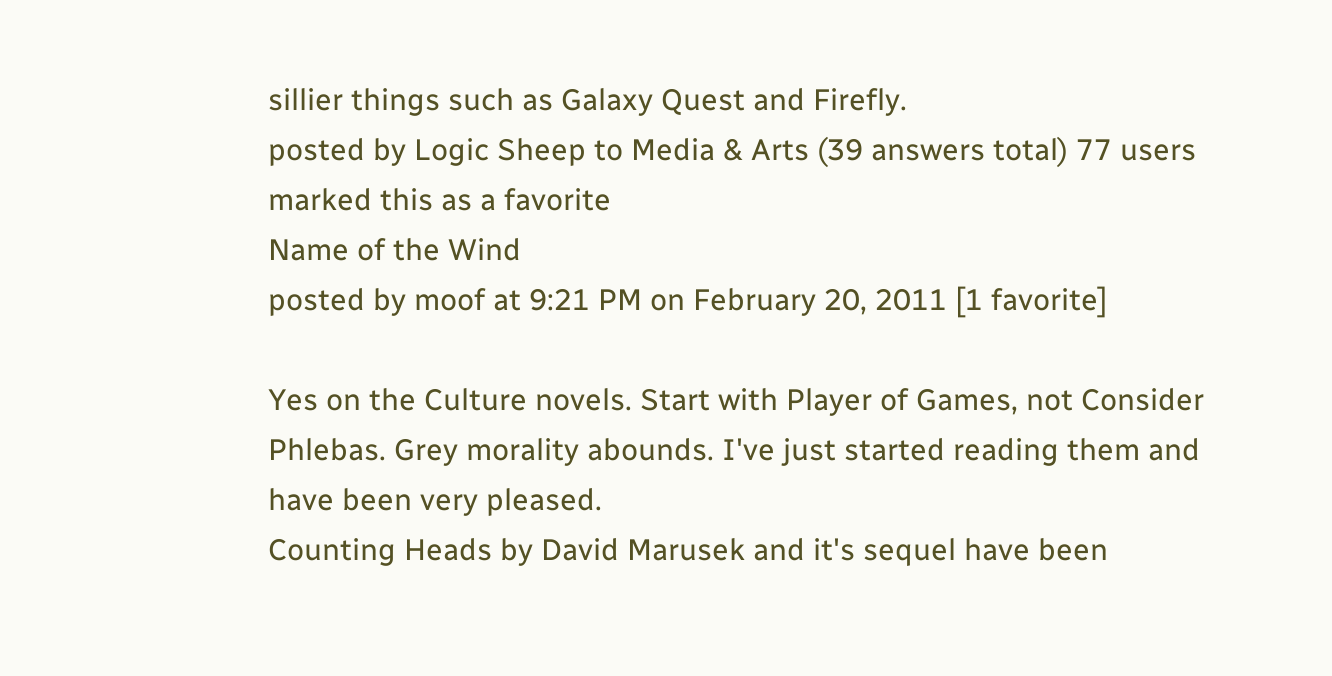sillier things such as Galaxy Quest and Firefly.
posted by Logic Sheep to Media & Arts (39 answers total) 77 users marked this as a favorite
Name of the Wind
posted by moof at 9:21 PM on February 20, 2011 [1 favorite]

Yes on the Culture novels. Start with Player of Games, not Consider Phlebas. Grey morality abounds. I've just started reading them and have been very pleased.
Counting Heads by David Marusek and it's sequel have been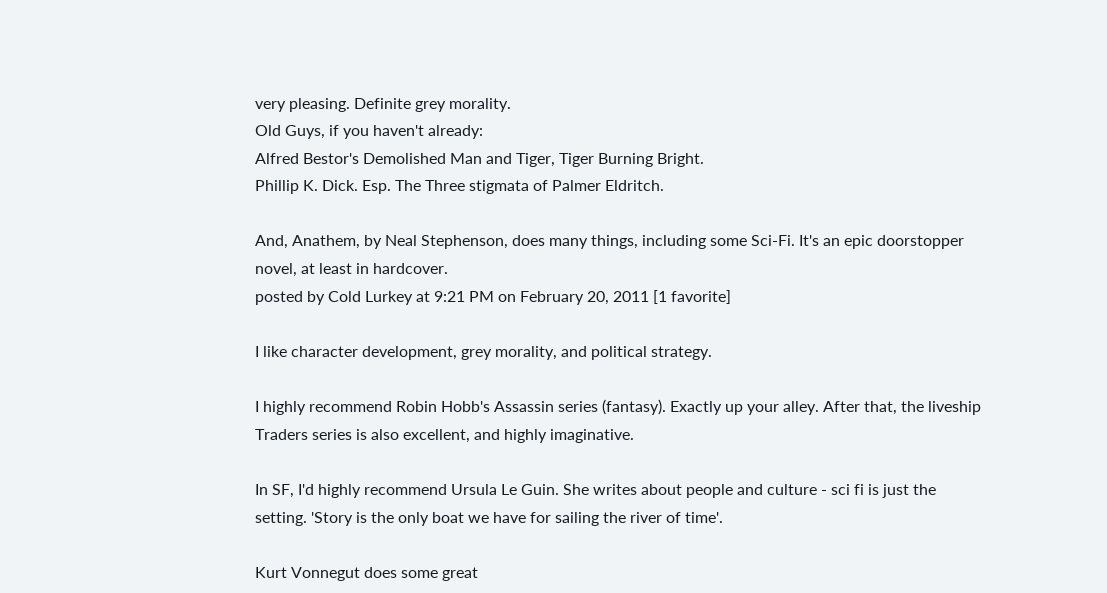very pleasing. Definite grey morality.
Old Guys, if you haven't already:
Alfred Bestor's Demolished Man and Tiger, Tiger Burning Bright.
Phillip K. Dick. Esp. The Three stigmata of Palmer Eldritch.

And, Anathem, by Neal Stephenson, does many things, including some Sci-Fi. It's an epic doorstopper novel, at least in hardcover.
posted by Cold Lurkey at 9:21 PM on February 20, 2011 [1 favorite]

I like character development, grey morality, and political strategy.

I highly recommend Robin Hobb's Assassin series (fantasy). Exactly up your alley. After that, the liveship Traders series is also excellent, and highly imaginative.

In SF, I'd highly recommend Ursula Le Guin. She writes about people and culture - sci fi is just the setting. 'Story is the only boat we have for sailing the river of time'.

Kurt Vonnegut does some great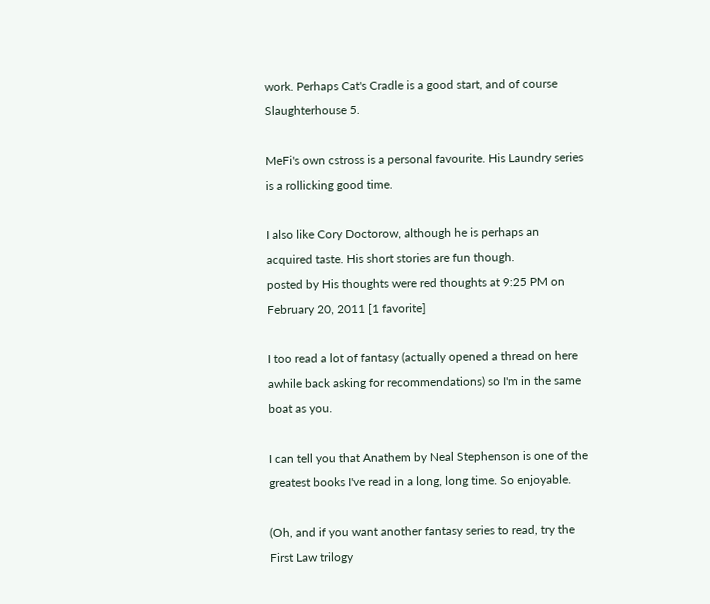work. Perhaps Cat's Cradle is a good start, and of course Slaughterhouse 5.

MeFi's own cstross is a personal favourite. His Laundry series is a rollicking good time.

I also like Cory Doctorow, although he is perhaps an acquired taste. His short stories are fun though.
posted by His thoughts were red thoughts at 9:25 PM on February 20, 2011 [1 favorite]

I too read a lot of fantasy (actually opened a thread on here awhile back asking for recommendations) so I'm in the same boat as you.

I can tell you that Anathem by Neal Stephenson is one of the greatest books I've read in a long, long time. So enjoyable.

(Oh, and if you want another fantasy series to read, try the First Law trilogy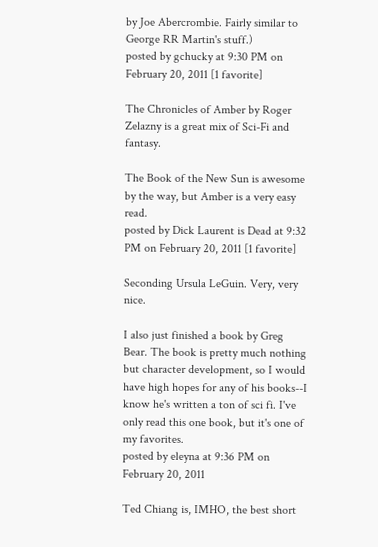by Joe Abercrombie. Fairly similar to George RR Martin's stuff.)
posted by gchucky at 9:30 PM on February 20, 2011 [1 favorite]

The Chronicles of Amber by Roger Zelazny is a great mix of Sci-Fi and fantasy.

The Book of the New Sun is awesome by the way, but Amber is a very easy read.
posted by Dick Laurent is Dead at 9:32 PM on February 20, 2011 [1 favorite]

Seconding Ursula LeGuin. Very, very nice.

I also just finished a book by Greg Bear. The book is pretty much nothing but character development, so I would have high hopes for any of his books--I know he's written a ton of sci fi. I've only read this one book, but it's one of my favorites.
posted by eleyna at 9:36 PM on February 20, 2011

Ted Chiang is, IMHO, the best short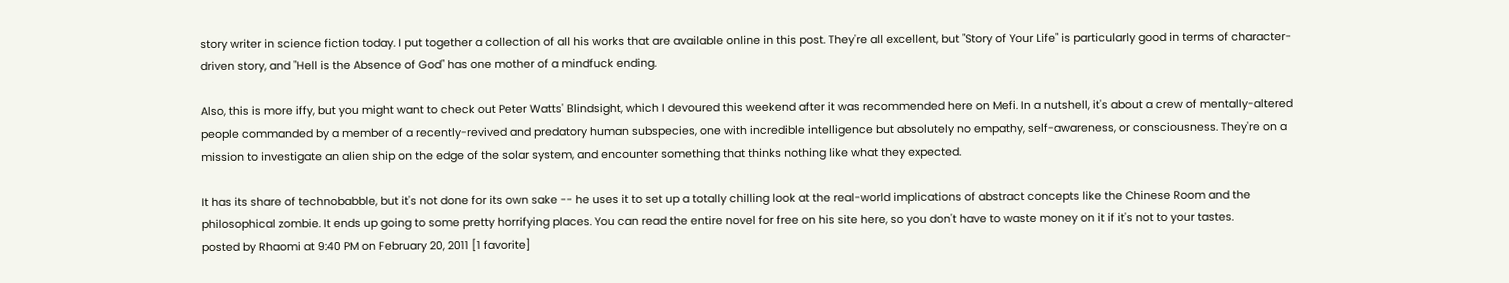story writer in science fiction today. I put together a collection of all his works that are available online in this post. They're all excellent, but "Story of Your Life" is particularly good in terms of character-driven story, and "Hell is the Absence of God" has one mother of a mindfuck ending.

Also, this is more iffy, but you might want to check out Peter Watts' Blindsight, which I devoured this weekend after it was recommended here on Mefi. In a nutshell, it's about a crew of mentally-altered people commanded by a member of a recently-revived and predatory human subspecies, one with incredible intelligence but absolutely no empathy, self-awareness, or consciousness. They're on a mission to investigate an alien ship on the edge of the solar system, and encounter something that thinks nothing like what they expected.

It has its share of technobabble, but it's not done for its own sake -- he uses it to set up a totally chilling look at the real-world implications of abstract concepts like the Chinese Room and the philosophical zombie. It ends up going to some pretty horrifying places. You can read the entire novel for free on his site here, so you don't have to waste money on it if it's not to your tastes.
posted by Rhaomi at 9:40 PM on February 20, 2011 [1 favorite]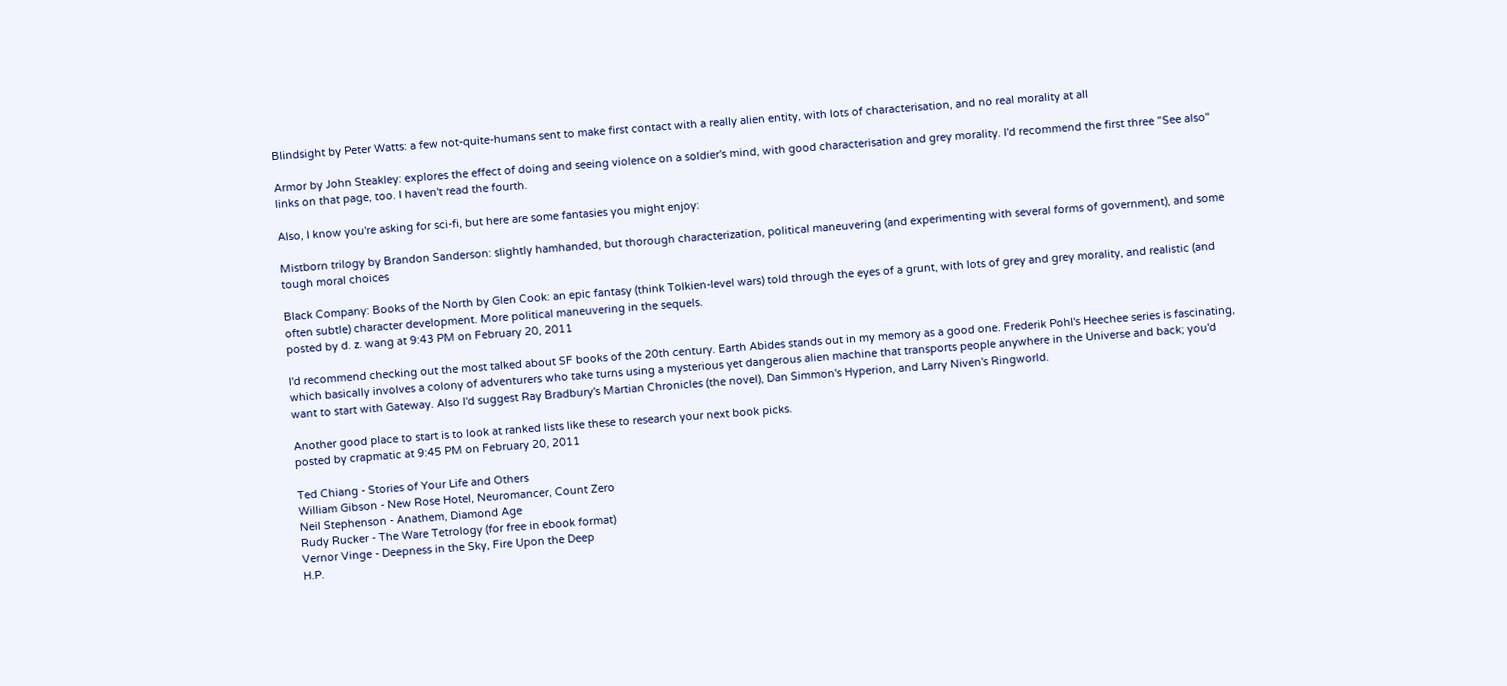Blindsight by Peter Watts: a few not-quite-humans sent to make first contact with a really alien entity, with lots of characterisation, and no real morality at all

Armor by John Steakley: explores the effect of doing and seeing violence on a soldier's mind, with good characterisation and grey morality. I'd recommend the first three "See also" links on that page, too. I haven't read the fourth.

Also, I know you're asking for sci-fi, but here are some fantasies you might enjoy:

Mistborn trilogy by Brandon Sanderson: slightly hamhanded, but thorough characterization, political maneuvering (and experimenting with several forms of government), and some tough moral choices

Black Company: Books of the North by Glen Cook: an epic fantasy (think Tolkien-level wars) told through the eyes of a grunt, with lots of grey and grey morality, and realistic (and often subtle) character development. More political maneuvering in the sequels.
posted by d. z. wang at 9:43 PM on February 20, 2011

I'd recommend checking out the most talked about SF books of the 20th century. Earth Abides stands out in my memory as a good one. Frederik Pohl's Heechee series is fascinating, which basically involves a colony of adventurers who take turns using a mysterious yet dangerous alien machine that transports people anywhere in the Universe and back; you'd want to start with Gateway. Also I'd suggest Ray Bradbury's Martian Chronicles (the novel), Dan Simmon's Hyperion, and Larry Niven's Ringworld.

Another good place to start is to look at ranked lists like these to research your next book picks.
posted by crapmatic at 9:45 PM on February 20, 2011

Ted Chiang - Stories of Your Life and Others
William Gibson - New Rose Hotel, Neuromancer, Count Zero
Neil Stephenson - Anathem, Diamond Age
Rudy Rucker - The Ware Tetrology (for free in ebook format)
Vernor Vinge - Deepness in the Sky, Fire Upon the Deep
H.P.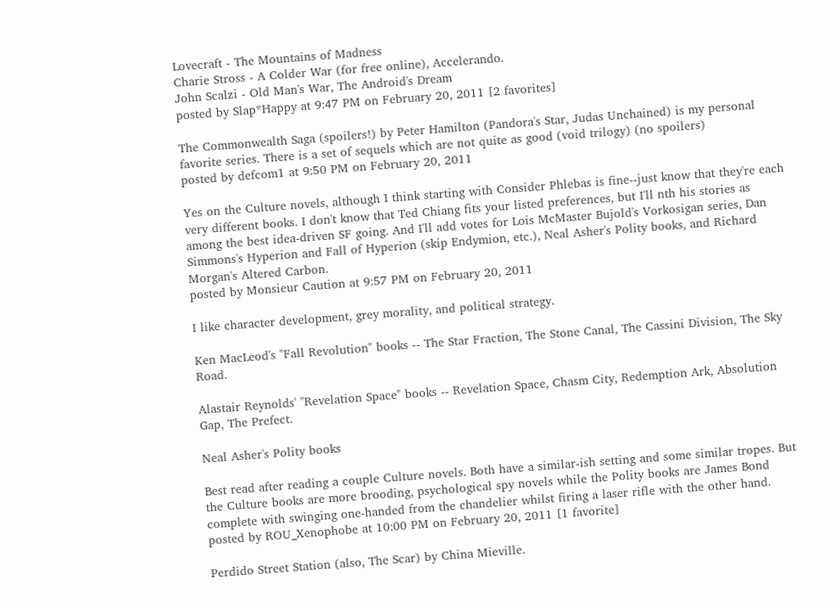Lovecraft - The Mountains of Madness
Charie Stross - A Colder War (for free online), Accelerando.
John Scalzi - Old Man's War, The Android's Dream
posted by Slap*Happy at 9:47 PM on February 20, 2011 [2 favorites]

The Commonwealth Saga (spoilers!) by Peter Hamilton (Pandora's Star, Judas Unchained) is my personal favorite series. There is a set of sequels which are not quite as good (void trilogy) (no spoilers)
posted by defcom1 at 9:50 PM on February 20, 2011

Yes on the Culture novels, although I think starting with Consider Phlebas is fine--just know that they're each very different books. I don't know that Ted Chiang fits your listed preferences, but I'll nth his stories as among the best idea-driven SF going. And I'll add votes for Lois McMaster Bujold's Vorkosigan series, Dan Simmons's Hyperion and Fall of Hyperion (skip Endymion, etc.), Neal Asher's Polity books, and Richard Morgan's Altered Carbon.
posted by Monsieur Caution at 9:57 PM on February 20, 2011

I like character development, grey morality, and political strategy.

Ken MacLeod's "Fall Revolution" books -- The Star Fraction, The Stone Canal, The Cassini Division, The Sky Road.

Alastair Reynolds' "Revelation Space" books -- Revelation Space, Chasm City, Redemption Ark, Absolution Gap, The Prefect.

Neal Asher's Polity books

Best read after reading a couple Culture novels. Both have a similar-ish setting and some similar tropes. But the Culture books are more brooding, psychological spy novels while the Polity books are James Bond complete with swinging one-handed from the chandelier whilst firing a laser rifle with the other hand.
posted by ROU_Xenophobe at 10:00 PM on February 20, 2011 [1 favorite]

Perdido Street Station (also, The Scar) by China Mieville.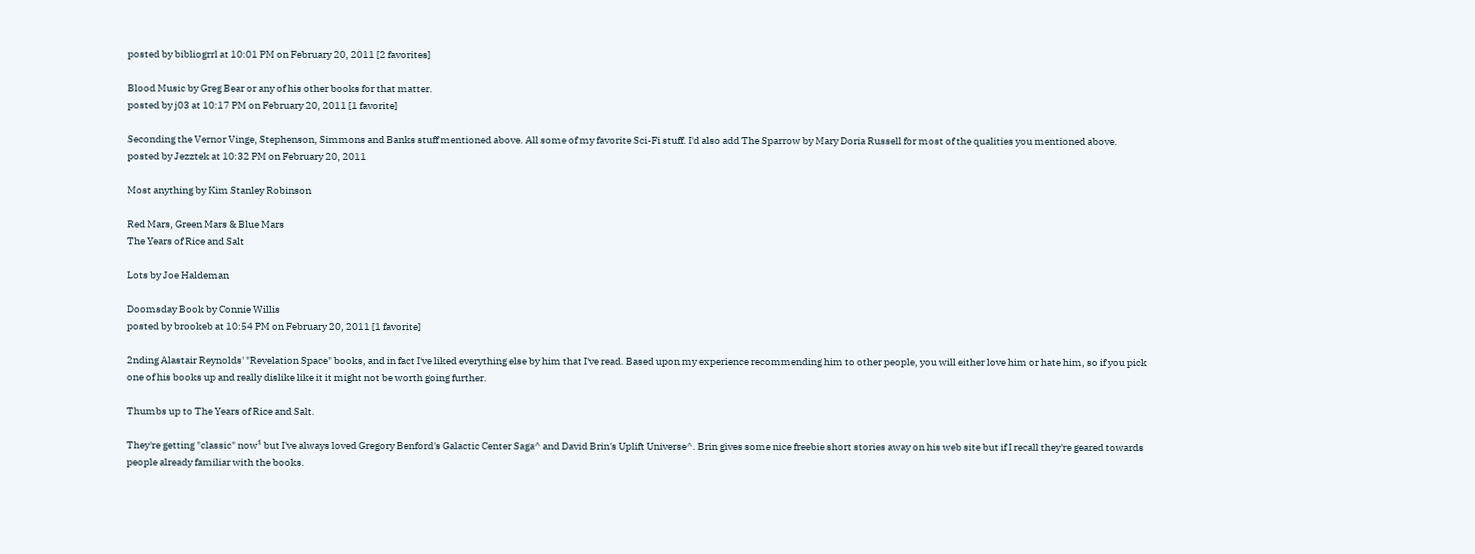posted by bibliogrrl at 10:01 PM on February 20, 2011 [2 favorites]

Blood Music by Greg Bear or any of his other books for that matter.
posted by j03 at 10:17 PM on February 20, 2011 [1 favorite]

Seconding the Vernor Vinge, Stephenson, Simmons and Banks stuff mentioned above. All some of my favorite Sci-Fi stuff. I'd also add The Sparrow by Mary Doria Russell for most of the qualities you mentioned above.
posted by Jezztek at 10:32 PM on February 20, 2011

Most anything by Kim Stanley Robinson

Red Mars, Green Mars & Blue Mars
The Years of Rice and Salt

Lots by Joe Haldeman

Doomsday Book by Connie Willis
posted by brookeb at 10:54 PM on February 20, 2011 [1 favorite]

2nding Alastair Reynolds' "Revelation Space" books, and in fact I've liked everything else by him that I've read. Based upon my experience recommending him to other people, you will either love him or hate him, so if you pick one of his books up and really dislike like it it might not be worth going further.

Thumbs up to The Years of Rice and Salt.

They're getting "classic" now¹ but I've always loved Gregory Benford's Galactic Center Saga^ and David Brin's Uplift Universe^. Brin gives some nice freebie short stories away on his web site but if I recall they're geared towards people already familiar with the books.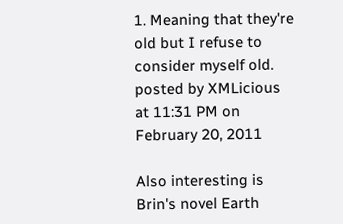1. Meaning that they're old but I refuse to consider myself old.
posted by XMLicious at 11:31 PM on February 20, 2011

Also interesting is Brin's novel Earth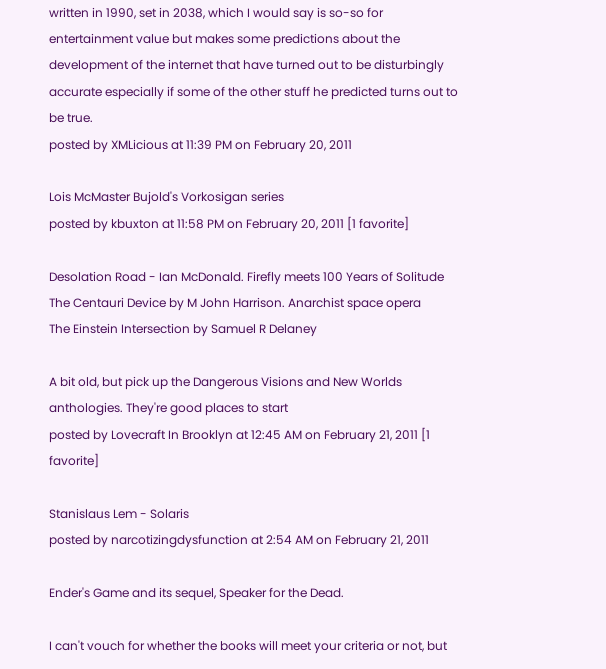written in 1990, set in 2038, which I would say is so-so for entertainment value but makes some predictions about the development of the internet that have turned out to be disturbingly accurate especially if some of the other stuff he predicted turns out to be true.
posted by XMLicious at 11:39 PM on February 20, 2011

Lois McMaster Bujold's Vorkosigan series
posted by kbuxton at 11:58 PM on February 20, 2011 [1 favorite]

Desolation Road - Ian McDonald. Firefly meets 100 Years of Solitude
The Centauri Device by M John Harrison. Anarchist space opera
The Einstein Intersection by Samuel R Delaney

A bit old, but pick up the Dangerous Visions and New Worlds anthologies. They're good places to start
posted by Lovecraft In Brooklyn at 12:45 AM on February 21, 2011 [1 favorite]

Stanislaus Lem - Solaris
posted by narcotizingdysfunction at 2:54 AM on February 21, 2011

Ender's Game and its sequel, Speaker for the Dead.

I can't vouch for whether the books will meet your criteria or not, but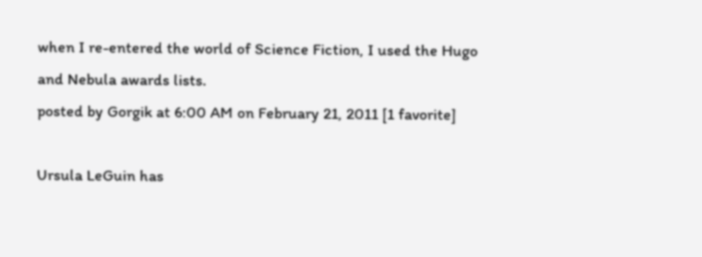when I re-entered the world of Science Fiction, I used the Hugo and Nebula awards lists.
posted by Gorgik at 6:00 AM on February 21, 2011 [1 favorite]

Ursula LeGuin has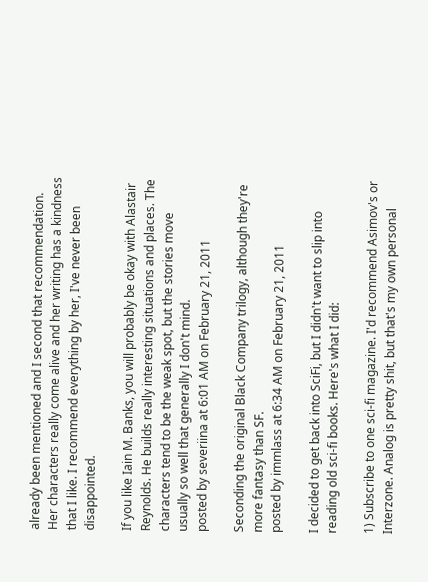already been mentioned and I second that recommendation. Her characters really come alive and her writing has a kindness that I like. I recommend everything by her, I've never been disappointed.

If you like Iain M. Banks, you will probably be okay with Alastair Reynolds. He builds really interesting situations and places. The characters tend to be the weak spot, but the stories move usually so well that generally I don't mind.
posted by severiina at 6:01 AM on February 21, 2011

Seconding the original Black Company trilogy, although they're more fantasy than SF.
posted by immlass at 6:34 AM on February 21, 2011

I decided to get back into SciFi, but I didn't want to slip into reading old sci-fi books. Here's what I did:

1) Subscribe to one sci-fi magazine. I'd recommend Asimov's or Interzone. Analog is pretty shit, but that's my own personal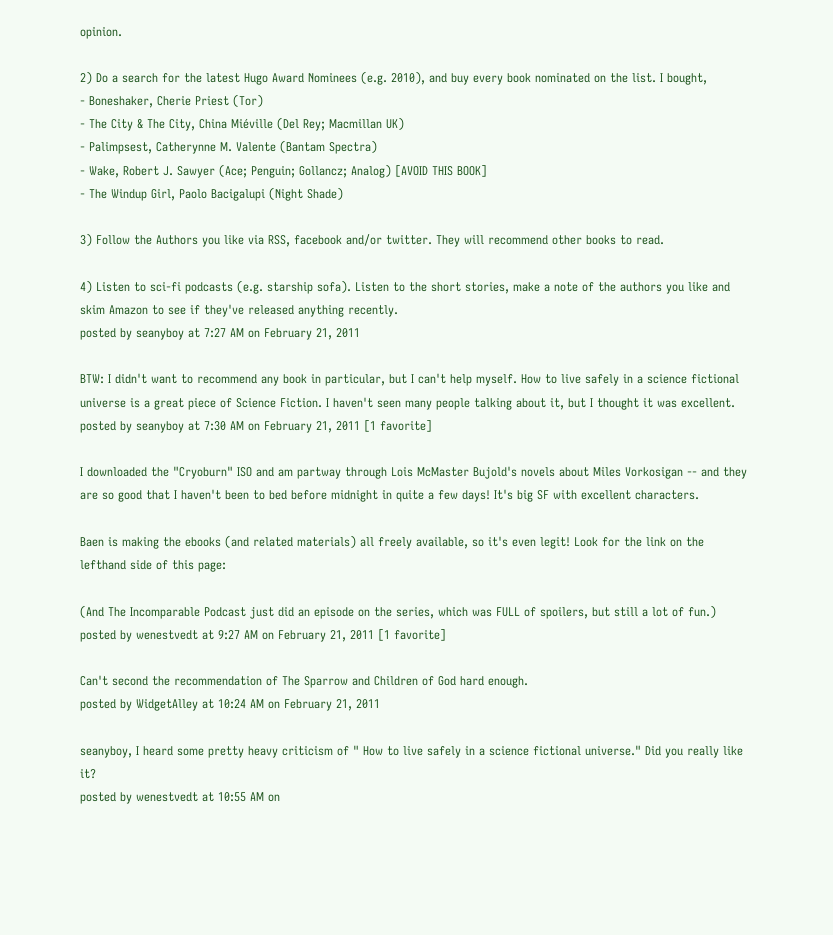opinion.

2) Do a search for the latest Hugo Award Nominees (e.g. 2010), and buy every book nominated on the list. I bought,
- Boneshaker, Cherie Priest (Tor)
- The City & The City, China Miéville (Del Rey; Macmillan UK)
- Palimpsest, Catherynne M. Valente (Bantam Spectra)
- Wake, Robert J. Sawyer (Ace; Penguin; Gollancz; Analog) [AVOID THIS BOOK]
- The Windup Girl, Paolo Bacigalupi (Night Shade)

3) Follow the Authors you like via RSS, facebook and/or twitter. They will recommend other books to read.

4) Listen to sci-fi podcasts (e.g. starship sofa). Listen to the short stories, make a note of the authors you like and skim Amazon to see if they've released anything recently.
posted by seanyboy at 7:27 AM on February 21, 2011

BTW: I didn't want to recommend any book in particular, but I can't help myself. How to live safely in a science fictional universe is a great piece of Science Fiction. I haven't seen many people talking about it, but I thought it was excellent.
posted by seanyboy at 7:30 AM on February 21, 2011 [1 favorite]

I downloaded the "Cryoburn" ISO and am partway through Lois McMaster Bujold's novels about Miles Vorkosigan -- and they are so good that I haven't been to bed before midnight in quite a few days! It's big SF with excellent characters.

Baen is making the ebooks (and related materials) all freely available, so it's even legit! Look for the link on the lefthand side of this page:

(And The Incomparable Podcast just did an episode on the series, which was FULL of spoilers, but still a lot of fun.)
posted by wenestvedt at 9:27 AM on February 21, 2011 [1 favorite]

Can't second the recommendation of The Sparrow and Children of God hard enough.
posted by WidgetAlley at 10:24 AM on February 21, 2011

seanyboy, I heard some pretty heavy criticism of " How to live safely in a science fictional universe." Did you really like it?
posted by wenestvedt at 10:55 AM on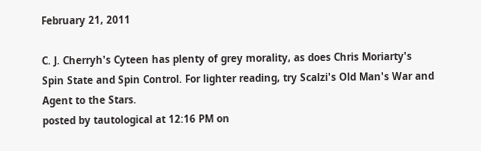February 21, 2011

C. J. Cherryh's Cyteen has plenty of grey morality, as does Chris Moriarty's Spin State and Spin Control. For lighter reading, try Scalzi's Old Man's War and Agent to the Stars.
posted by tautological at 12:16 PM on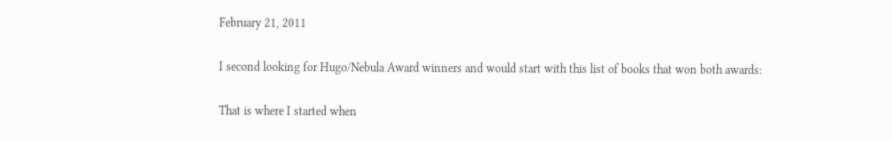February 21, 2011

I second looking for Hugo/Nebula Award winners and would start with this list of books that won both awards:

That is where I started when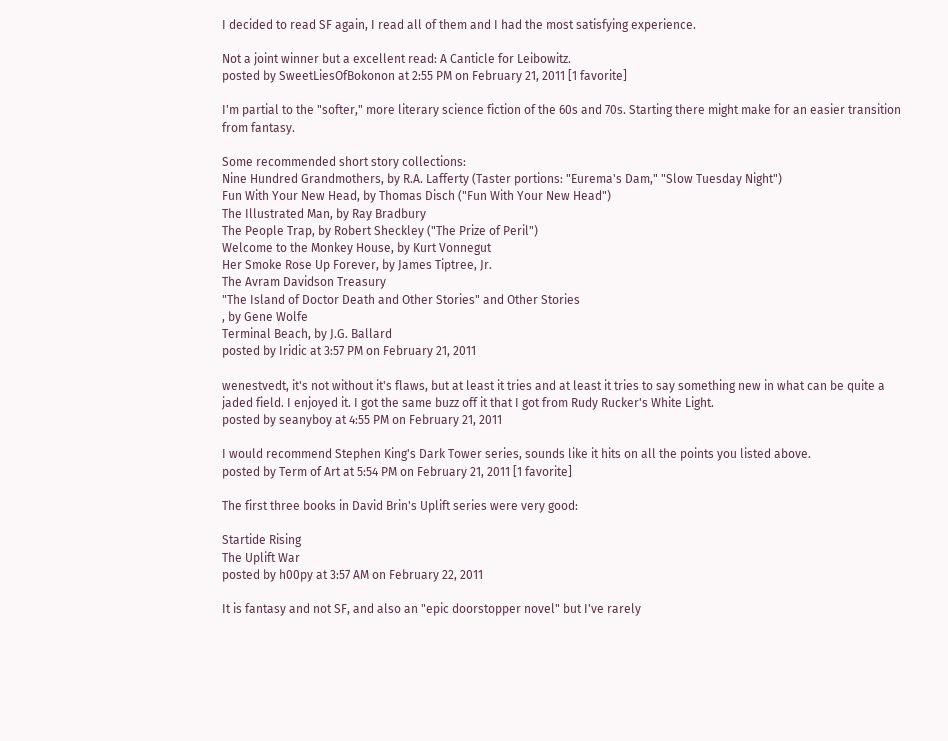I decided to read SF again, I read all of them and I had the most satisfying experience.

Not a joint winner but a excellent read: A Canticle for Leibowitz.
posted by SweetLiesOfBokonon at 2:55 PM on February 21, 2011 [1 favorite]

I'm partial to the "softer," more literary science fiction of the 60s and 70s. Starting there might make for an easier transition from fantasy.

Some recommended short story collections:
Nine Hundred Grandmothers, by R.A. Lafferty (Taster portions: "Eurema's Dam," "Slow Tuesday Night")
Fun With Your New Head, by Thomas Disch ("Fun With Your New Head")
The Illustrated Man, by Ray Bradbury
The People Trap, by Robert Sheckley ("The Prize of Peril")
Welcome to the Monkey House, by Kurt Vonnegut
Her Smoke Rose Up Forever, by James Tiptree, Jr.
The Avram Davidson Treasury
"The Island of Doctor Death and Other Stories" and Other Stories
, by Gene Wolfe
Terminal Beach, by J.G. Ballard
posted by Iridic at 3:57 PM on February 21, 2011

wenestvedt, it's not without it's flaws, but at least it tries and at least it tries to say something new in what can be quite a jaded field. I enjoyed it. I got the same buzz off it that I got from Rudy Rucker's White Light.
posted by seanyboy at 4:55 PM on February 21, 2011

I would recommend Stephen King's Dark Tower series, sounds like it hits on all the points you listed above.
posted by Term of Art at 5:54 PM on February 21, 2011 [1 favorite]

The first three books in David Brin's Uplift series were very good:

Startide Rising
The Uplift War
posted by h00py at 3:57 AM on February 22, 2011

It is fantasy and not SF, and also an "epic doorstopper novel" but I've rarely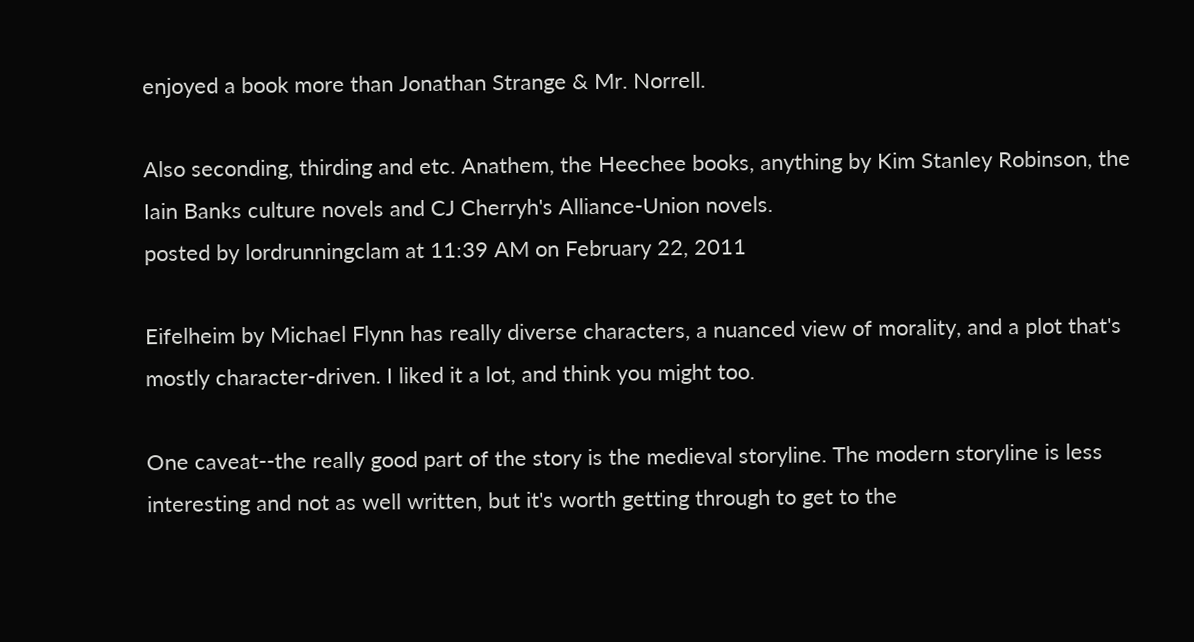enjoyed a book more than Jonathan Strange & Mr. Norrell.

Also seconding, thirding and etc. Anathem, the Heechee books, anything by Kim Stanley Robinson, the Iain Banks culture novels and CJ Cherryh's Alliance-Union novels.
posted by lordrunningclam at 11:39 AM on February 22, 2011

Eifelheim by Michael Flynn has really diverse characters, a nuanced view of morality, and a plot that's mostly character-driven. I liked it a lot, and think you might too.

One caveat--the really good part of the story is the medieval storyline. The modern storyline is less interesting and not as well written, but it's worth getting through to get to the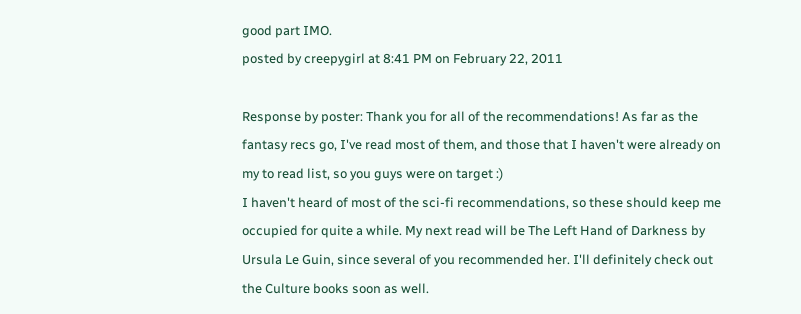good part IMO.
posted by creepygirl at 8:41 PM on February 22, 2011

Response by poster: Thank you for all of the recommendations! As far as the fantasy recs go, I've read most of them, and those that I haven't were already on my to read list, so you guys were on target :)
I haven't heard of most of the sci-fi recommendations, so these should keep me occupied for quite a while. My next read will be The Left Hand of Darkness by Ursula Le Guin, since several of you recommended her. I'll definitely check out the Culture books soon as well.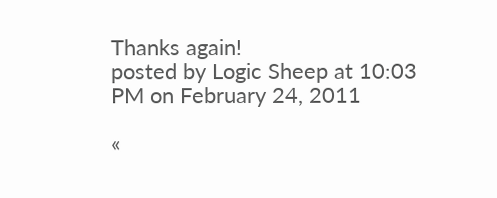Thanks again!
posted by Logic Sheep at 10:03 PM on February 24, 2011

«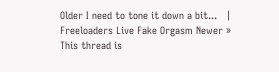Older I need to tone it down a bit...   |   Freeloaders Live Fake Orgasm Newer »
This thread is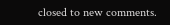closed to new comments.